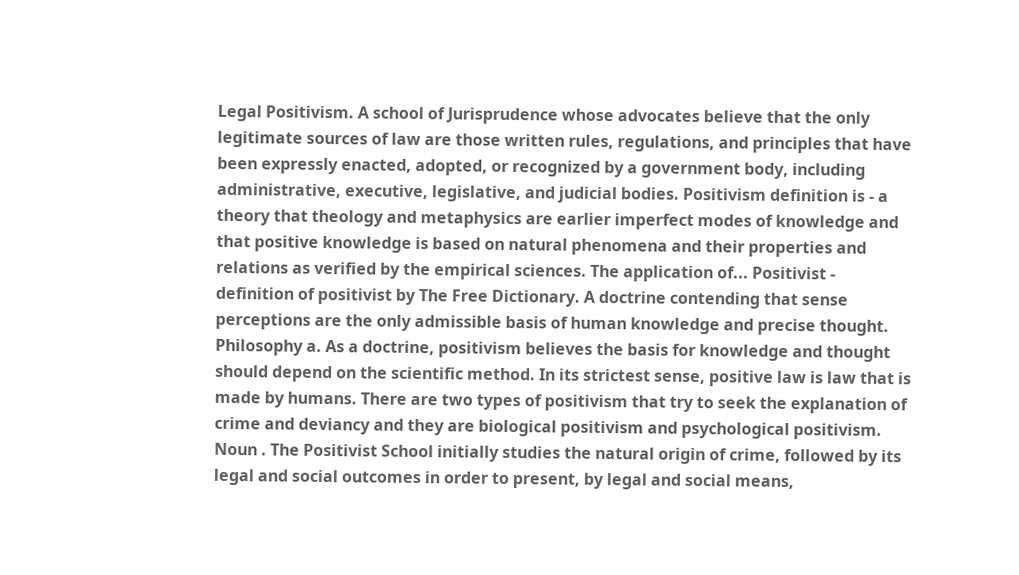Legal Positivism. A school of Jurisprudence whose advocates believe that the only legitimate sources of law are those written rules, regulations, and principles that have been expressly enacted, adopted, or recognized by a government body, including administrative, executive, legislative, and judicial bodies. Positivism definition is - a theory that theology and metaphysics are earlier imperfect modes of knowledge and that positive knowledge is based on natural phenomena and their properties and relations as verified by the empirical sciences. The application of... Positivist - definition of positivist by The Free Dictionary. A doctrine contending that sense perceptions are the only admissible basis of human knowledge and precise thought. Philosophy a. As a doctrine, positivism believes the basis for knowledge and thought should depend on the scientific method. In its strictest sense, positive law is law that is made by humans. There are two types of positivism that try to seek the explanation of crime and deviancy and they are biological positivism and psychological positivism. Noun . The Positivist School initially studies the natural origin of crime, followed by its legal and social outcomes in order to present, by legal and social means,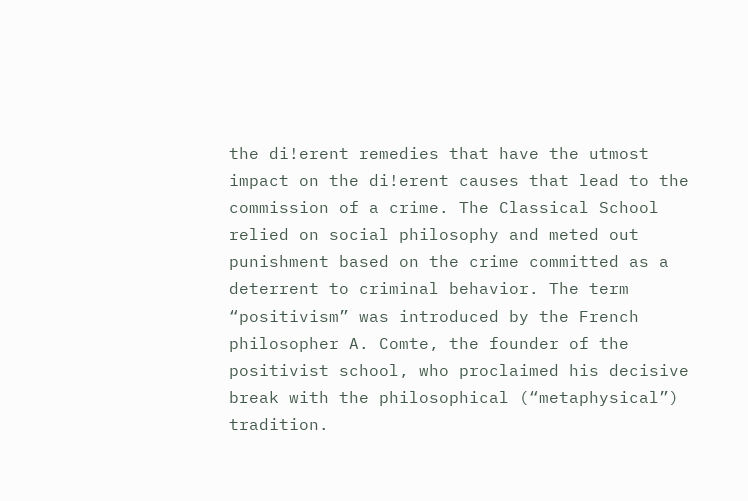the di!erent remedies that have the utmost impact on the di!erent causes that lead to the commission of a crime. The Classical School relied on social philosophy and meted out punishment based on the crime committed as a deterrent to criminal behavior. The term “positivism” was introduced by the French philosopher A. Comte, the founder of the positivist school, who proclaimed his decisive break with the philosophical (“metaphysical”) tradition.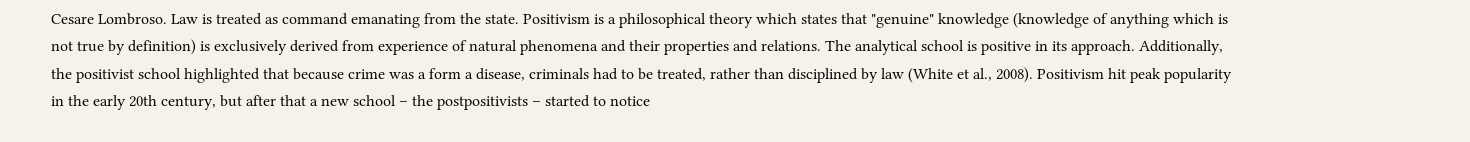Cesare Lombroso. Law is treated as command emanating from the state. Positivism is a philosophical theory which states that "genuine" knowledge (knowledge of anything which is not true by definition) is exclusively derived from experience of natural phenomena and their properties and relations. The analytical school is positive in its approach. Additionally, the positivist school highlighted that because crime was a form a disease, criminals had to be treated, rather than disciplined by law (White et al., 2008). Positivism hit peak popularity in the early 20th century, but after that a new school – the postpositivists – started to notice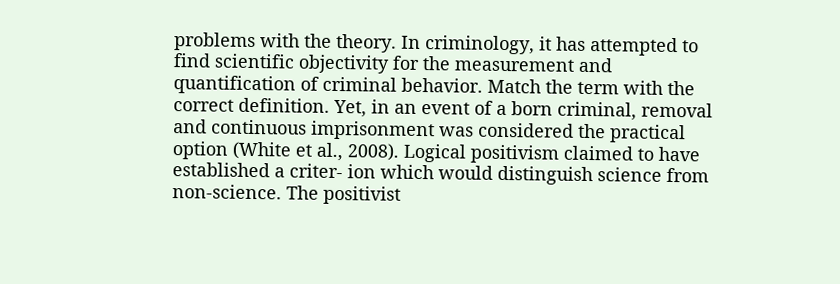problems with the theory. In criminology, it has attempted to find scientific objectivity for the measurement and quantification of criminal behavior. Match the term with the correct definition. Yet, in an event of a born criminal, removal and continuous imprisonment was considered the practical option (White et al., 2008). Logical positivism claimed to have established a criter- ion which would distinguish science from non-science. The positivist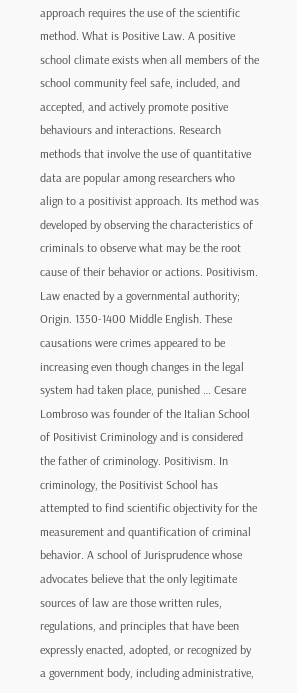approach requires the use of the scientific method. What is Positive Law. A positive school climate exists when all members of the school community feel safe, included, and accepted, and actively promote positive behaviours and interactions. Research methods that involve the use of quantitative data are popular among researchers who align to a positivist approach. Its method was developed by observing the characteristics of criminals to observe what may be the root cause of their behavior or actions. Positivism. Law enacted by a governmental authority; Origin. 1350-1400 Middle English. These causations were crimes appeared to be increasing even though changes in the legal system had taken place, punished … Cesare Lombroso was founder of the Italian School of Positivist Criminology and is considered the father of criminology. Positivism. In criminology, the Positivist School has attempted to find scientific objectivity for the measurement and quantification of criminal behavior. A school of Jurisprudence whose advocates believe that the only legitimate sources of law are those written rules, regulations, and principles that have been expressly enacted, adopted, or recognized by a government body, including administrative,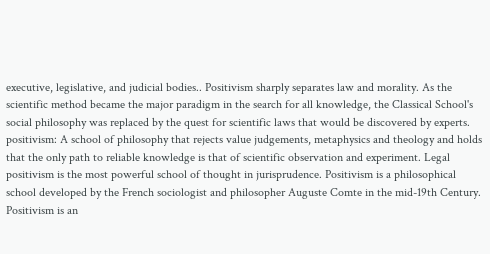executive, legislative, and judicial bodies.. Positivism sharply separates law and morality. As the scientific method became the major paradigm in the search for all knowledge, the Classical School's social philosophy was replaced by the quest for scientific laws that would be discovered by experts. positivism: A school of philosophy that rejects value judgements, metaphysics and theology and holds that the only path to reliable knowledge is that of scientific observation and experiment. Legal positivism is the most powerful school of thought in jurisprudence. Positivism is a philosophical school developed by the French sociologist and philosopher Auguste Comte in the mid-19th Century. Positivism is an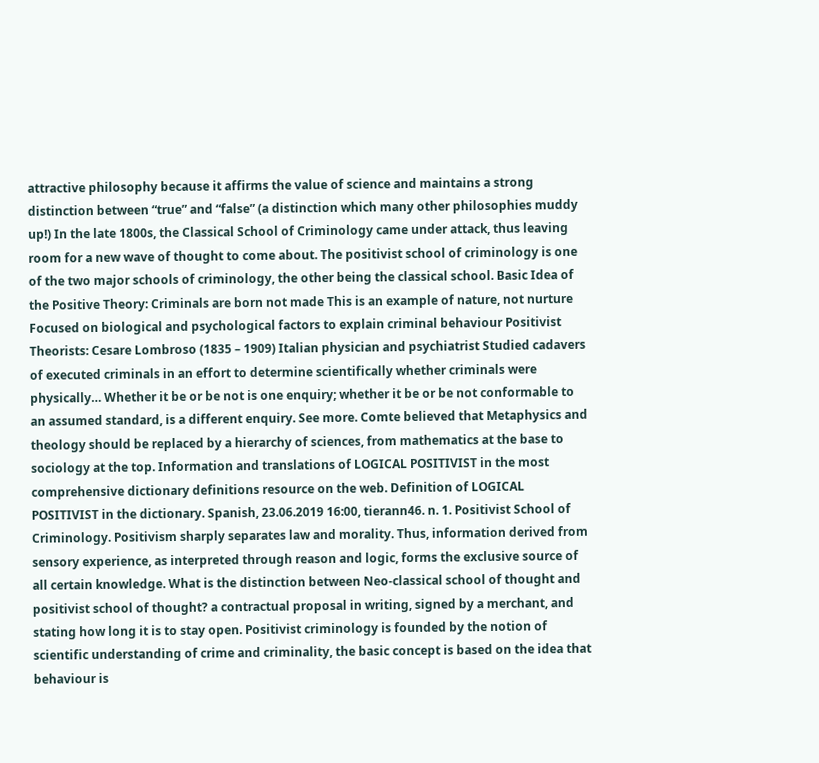attractive philosophy because it affirms the value of science and maintains a strong distinction between “true” and “false” (a distinction which many other philosophies muddy up!) In the late 1800s, the Classical School of Criminology came under attack, thus leaving room for a new wave of thought to come about. The positivist school of criminology is one of the two major schools of criminology, the other being the classical school. Basic Idea of the Positive Theory: Criminals are born not made This is an example of nature, not nurture Focused on biological and psychological factors to explain criminal behaviour Positivist Theorists: Cesare Lombroso (1835 – 1909) Italian physician and psychiatrist Studied cadavers of executed criminals in an effort to determine scientifically whether criminals were physically… Whether it be or be not is one enquiry; whether it be or be not conformable to an assumed standard, is a different enquiry. See more. Comte believed that Metaphysics and theology should be replaced by a hierarchy of sciences, from mathematics at the base to sociology at the top. Information and translations of LOGICAL POSITIVIST in the most comprehensive dictionary definitions resource on the web. Definition of LOGICAL POSITIVIST in the dictionary. Spanish, 23.06.2019 16:00, tierann46. n. 1. Positivist School of Criminology. Positivism sharply separates law and morality. Thus, information derived from sensory experience, as interpreted through reason and logic, forms the exclusive source of all certain knowledge. What is the distinction between Neo-classical school of thought and positivist school of thought? a contractual proposal in writing, signed by a merchant, and stating how long it is to stay open. Positivist criminology is founded by the notion of scientific understanding of crime and criminality, the basic concept is based on the idea that behaviour is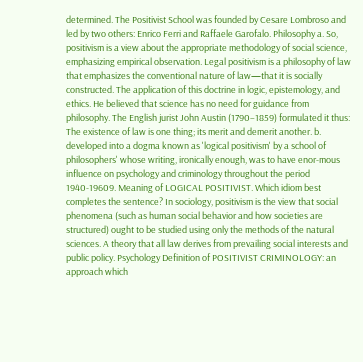determined. The Positivist School was founded by Cesare Lombroso and led by two others: Enrico Ferri and Raffaele Garofalo. Philosophy a. So, positivism is a view about the appropriate methodology of social science, emphasizing empirical observation. Legal positivism is a philosophy of law that emphasizes the conventional nature of law—that it is socially constructed. The application of this doctrine in logic, epistemology, and ethics. He believed that science has no need for guidance from philosophy. The English jurist John Austin (1790–1859) formulated it thus: The existence of law is one thing; its merit and demerit another. b. developed into a dogma known as 'logical positivism' by a school of philosophers' whose writing, ironically enough, was to have enor-mous influence on psychology and criminology throughout the period 1940-19609. Meaning of LOGICAL POSITIVIST. Which idiom best completes the sentence? In sociology, positivism is the view that social phenomena (such as human social behavior and how societies are structured) ought to be studied using only the methods of the natural sciences. A theory that all law derives from prevailing social interests and public policy. Psychology Definition of POSITIVIST CRIMINOLOGY: an approach which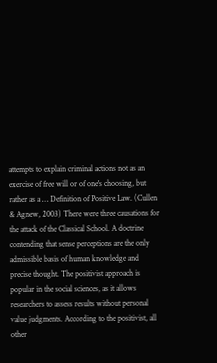attempts to explain criminal actions not as an exercise of free will or of one's choosing, but rather as a … Definition of Positive Law. (Cullen & Agnew, 2003) There were three causations for the attack of the Classical School. A doctrine contending that sense perceptions are the only admissible basis of human knowledge and precise thought. The positivist approach is popular in the social sciences, as it allows researchers to assess results without personal value judgments. According to the positivist, all other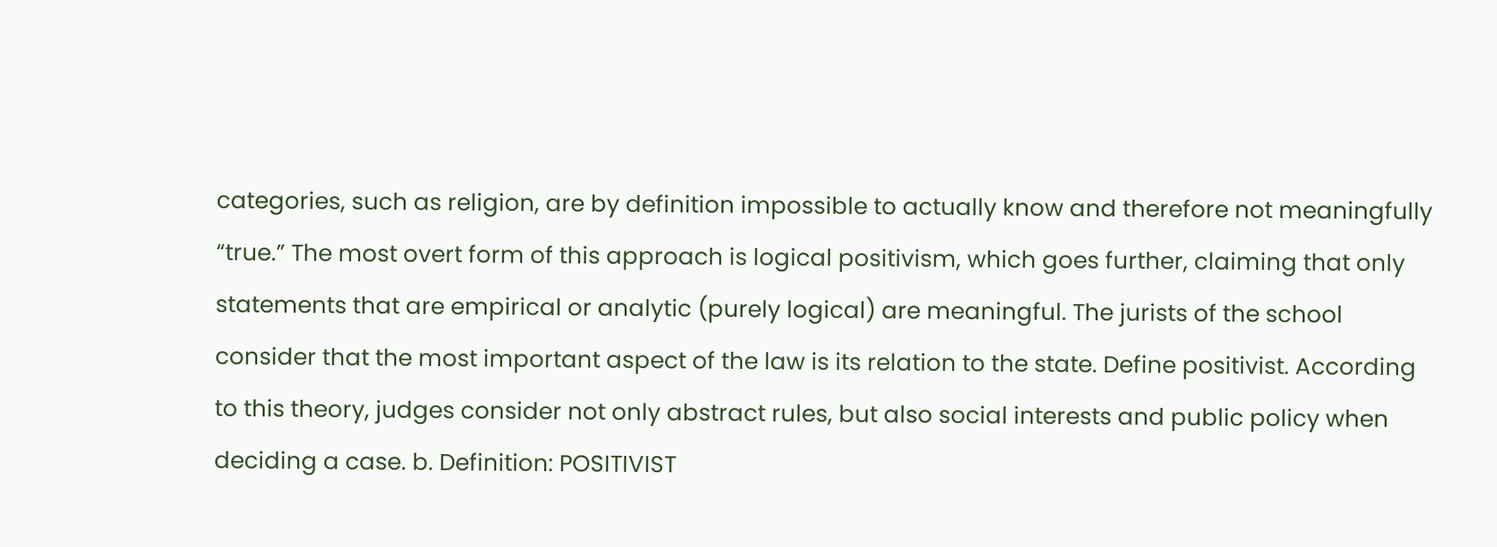categories, such as religion, are by definition impossible to actually know and therefore not meaningfully “true.” The most overt form of this approach is logical positivism, which goes further, claiming that only statements that are empirical or analytic (purely logical) are meaningful. The jurists of the school consider that the most important aspect of the law is its relation to the state. Define positivist. According to this theory, judges consider not only abstract rules, but also social interests and public policy when deciding a case. b. Definition: POSITIVIST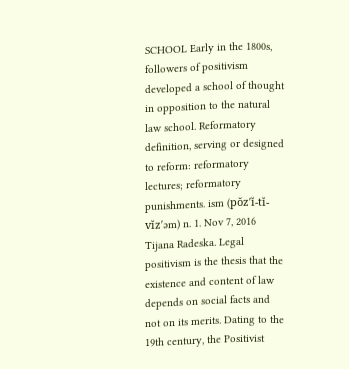SCHOOL Early in the 1800s, followers of positivism developed a school of thought in opposition to the natural law school. Reformatory definition, serving or designed to reform: reformatory lectures; reformatory punishments. ism (pŏz′ĭ-tĭ-vĭz′əm) n. 1. Nov 7, 2016 Tijana Radeska. Legal positivism is the thesis that the existence and content of law depends on social facts and not on its merits. Dating to the 19th century, the Positivist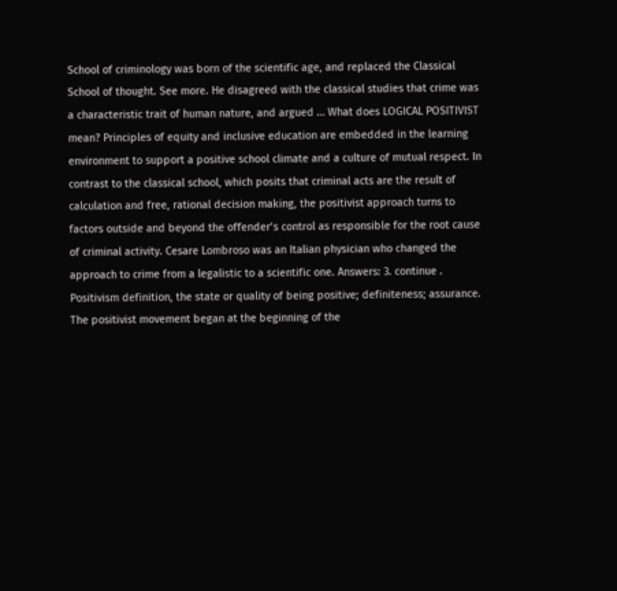School of criminology was born of the scientific age, and replaced the Classical School of thought. See more. He disagreed with the classical studies that crime was a characteristic trait of human nature, and argued … What does LOGICAL POSITIVIST mean? Principles of equity and inclusive education are embedded in the learning environment to support a positive school climate and a culture of mutual respect. In contrast to the classical school, which posits that criminal acts are the result of calculation and free, rational decision making, the positivist approach turns to factors outside and beyond the offender’s control as responsible for the root cause of criminal activity. Cesare Lombroso was an Italian physician who changed the approach to crime from a legalistic to a scientific one. Answers: 3. continue . Positivism definition, the state or quality of being positive; definiteness; assurance. The positivist movement began at the beginning of the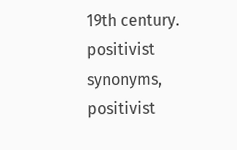19th century. positivist synonyms, positivist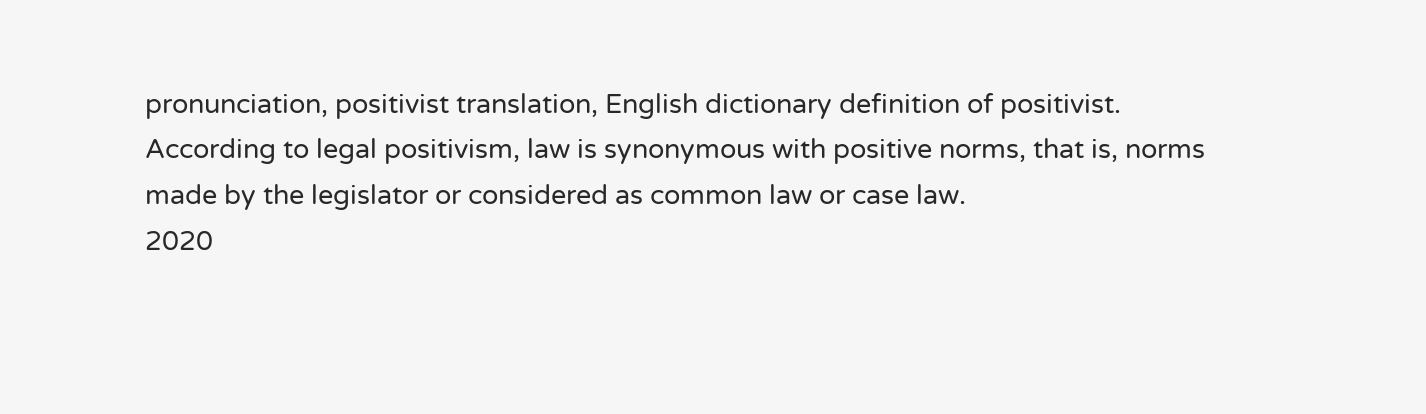pronunciation, positivist translation, English dictionary definition of positivist. According to legal positivism, law is synonymous with positive norms, that is, norms made by the legislator or considered as common law or case law.
2020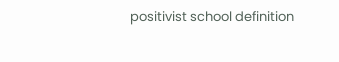positivist school definition